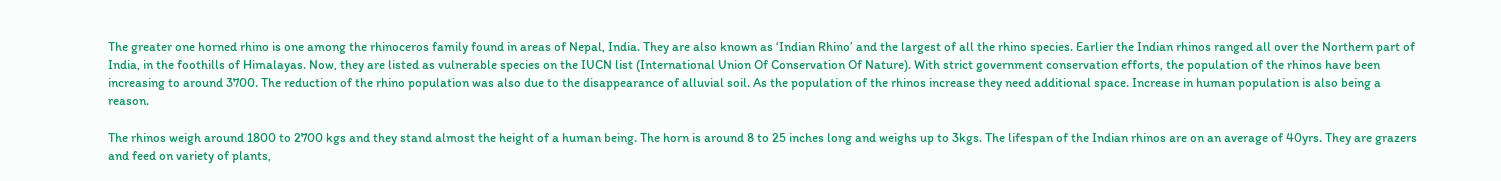The greater one horned rhino is one among the rhinoceros family found in areas of Nepal, India. They are also known as ‘Indian Rhino’ and the largest of all the rhino species. Earlier the Indian rhinos ranged all over the Northern part of India, in the foothills of Himalayas. Now, they are listed as vulnerable species on the IUCN list (International Union Of Conservation Of Nature). With strict government conservation efforts, the population of the rhinos have been increasing to around 3700. The reduction of the rhino population was also due to the disappearance of alluvial soil. As the population of the rhinos increase they need additional space. Increase in human population is also being a reason.

The rhinos weigh around 1800 to 2700 kgs and they stand almost the height of a human being. The horn is around 8 to 25 inches long and weighs up to 3kgs. The lifespan of the Indian rhinos are on an average of 40yrs. They are grazers and feed on variety of plants,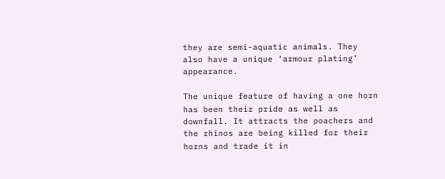they are semi-aquatic animals. They also have a unique ‘armour plating’ appearance.

The unique feature of having a one horn has been their pride as well as downfall. It attracts the poachers and the rhinos are being killed for their horns and trade it in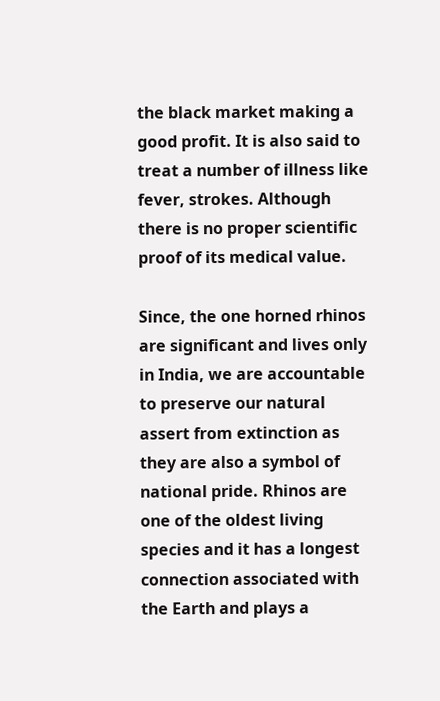the black market making a good profit. It is also said to treat a number of illness like fever, strokes. Although there is no proper scientific proof of its medical value.

Since, the one horned rhinos are significant and lives only in India, we are accountable to preserve our natural assert from extinction as they are also a symbol of national pride. Rhinos are one of the oldest living species and it has a longest connection associated with the Earth and plays a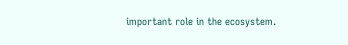important role in the ecosystem.